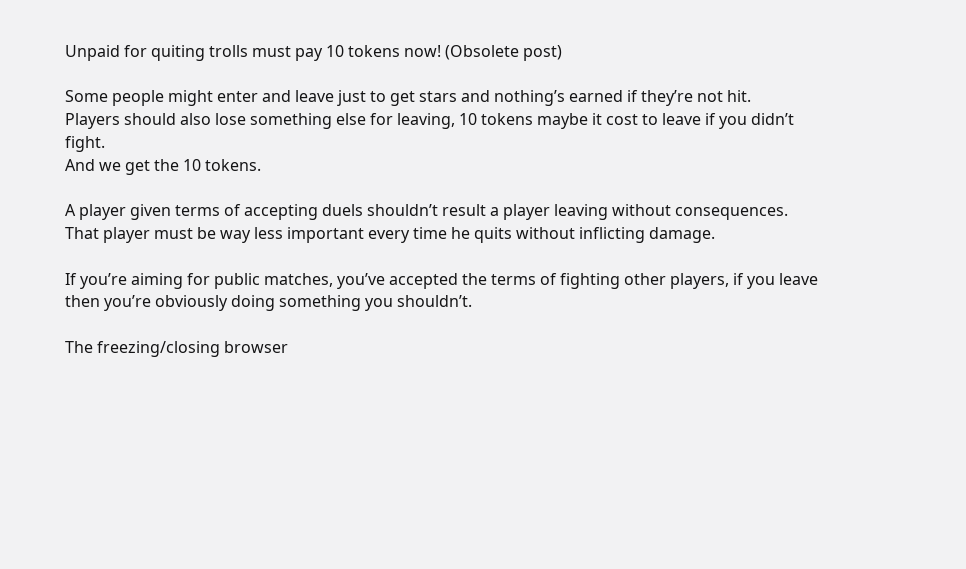Unpaid for quiting trolls must pay 10 tokens now! (Obsolete post)

Some people might enter and leave just to get stars and nothing’s earned if they’re not hit.
Players should also lose something else for leaving, 10 tokens maybe it cost to leave if you didn’t fight.
And we get the 10 tokens.

A player given terms of accepting duels shouldn’t result a player leaving without consequences.
That player must be way less important every time he quits without inflicting damage.

If you’re aiming for public matches, you’ve accepted the terms of fighting other players, if you leave then you’re obviously doing something you shouldn’t.

The freezing/closing browser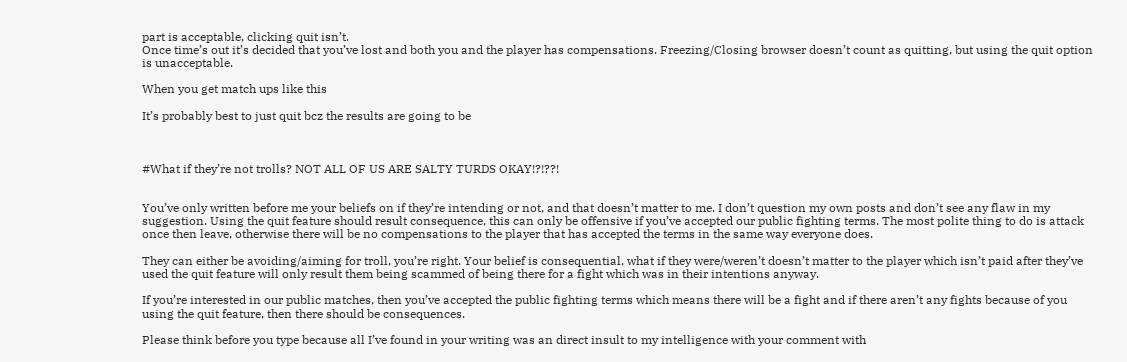part is acceptable, clicking quit isn’t.
Once time’s out it’s decided that you’ve lost and both you and the player has compensations. Freezing/Closing browser doesn’t count as quitting, but using the quit option is unacceptable.

When you get match ups like this

It’s probably best to just quit bcz the results are going to be



#What if they’re not trolls? NOT ALL OF US ARE SALTY TURDS OKAY!?!??!


You’ve only written before me your beliefs on if they’re intending or not, and that doesn’t matter to me. I don’t question my own posts and don’t see any flaw in my suggestion. Using the quit feature should result consequence, this can only be offensive if you’ve accepted our public fighting terms. The most polite thing to do is attack once then leave, otherwise there will be no compensations to the player that has accepted the terms in the same way everyone does.

They can either be avoiding/aiming for troll, you’re right. Your belief is consequential, what if they were/weren’t doesn’t matter to the player which isn’t paid after they’ve used the quit feature will only result them being scammed of being there for a fight which was in their intentions anyway.

If you’re interested in our public matches, then you’ve accepted the public fighting terms which means there will be a fight and if there aren’t any fights because of you using the quit feature, then there should be consequences.

Please think before you type because all I’ve found in your writing was an direct insult to my intelligence with your comment with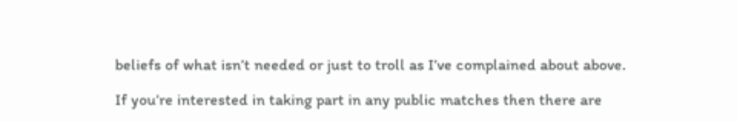beliefs of what isn’t needed or just to troll as I’ve complained about above.

If you’re interested in taking part in any public matches then there are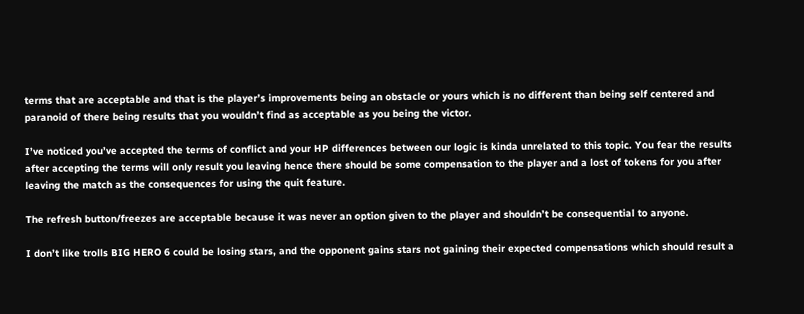terms that are acceptable and that is the player’s improvements being an obstacle or yours which is no different than being self centered and paranoid of there being results that you wouldn’t find as acceptable as you being the victor.

I’ve noticed you’ve accepted the terms of conflict and your HP differences between our logic is kinda unrelated to this topic. You fear the results after accepting the terms will only result you leaving hence there should be some compensation to the player and a lost of tokens for you after leaving the match as the consequences for using the quit feature.

The refresh button/freezes are acceptable because it was never an option given to the player and shouldn’t be consequential to anyone.

I don’t like trolls BIG HERO 6 could be losing stars, and the opponent gains stars not gaining their expected compensations which should result a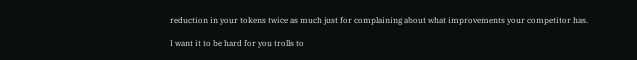reduction in your tokens twice as much just for complaining about what improvements your competitor has.

I want it to be hard for you trolls to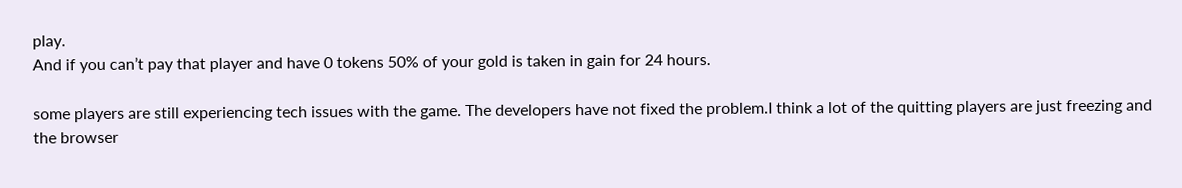play.
And if you can’t pay that player and have 0 tokens 50% of your gold is taken in gain for 24 hours.

some players are still experiencing tech issues with the game. The developers have not fixed the problem.I think a lot of the quitting players are just freezing and the browser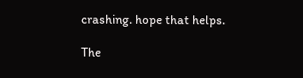crashing. hope that helps.

The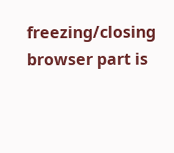freezing/closing browser part is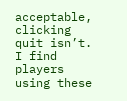acceptable, clicking quit isn’t.
I find players using these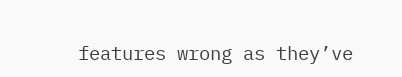features wrong as they’ve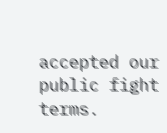accepted our public fight terms.